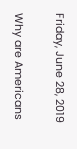Friday, June 28, 2019

Why are Americans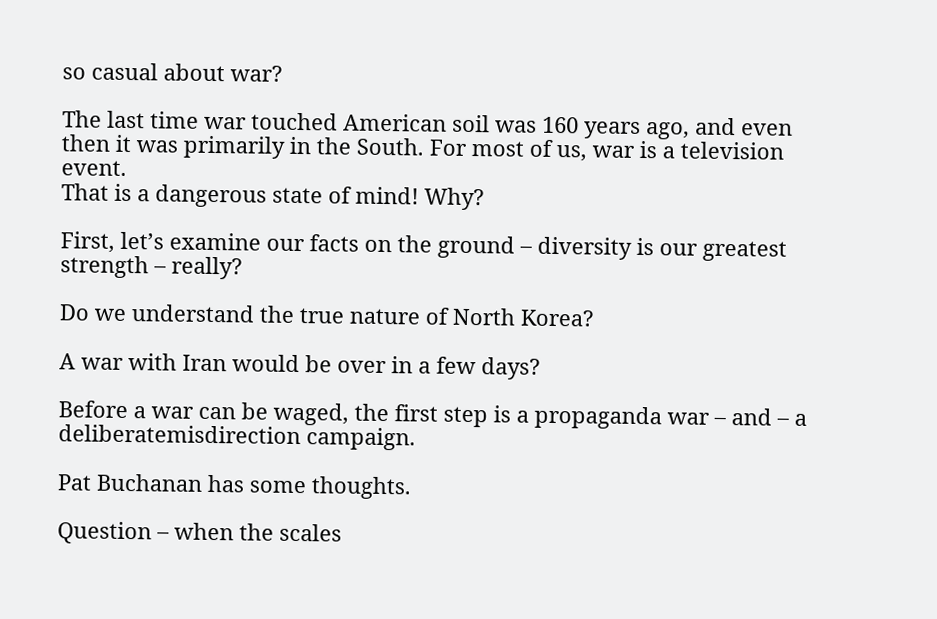so casual about war?

The last time war touched American soil was 160 years ago, and even then it was primarily in the South. For most of us, war is a television event.
That is a dangerous state of mind! Why?

First, let’s examine our facts on the ground – diversity is our greatest strength – really?

Do we understand the true nature of North Korea?

A war with Iran would be over in a few days?

Before a war can be waged, the first step is a propaganda war – and – a deliberatemisdirection campaign.

Pat Buchanan has some thoughts.

Question – when the scales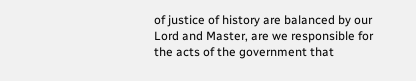of justice of history are balanced by our Lord and Master, are we responsible for the acts of the government that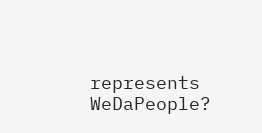represents WeDaPeople?